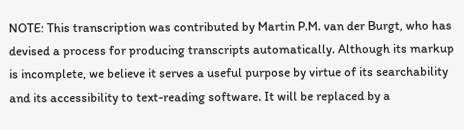NOTE: This transcription was contributed by Martin P.M. van der Burgt, who has devised a process for producing transcripts automatically. Although its markup is incomplete, we believe it serves a useful purpose by virtue of its searchability and its accessibility to text-reading software. It will be replaced by a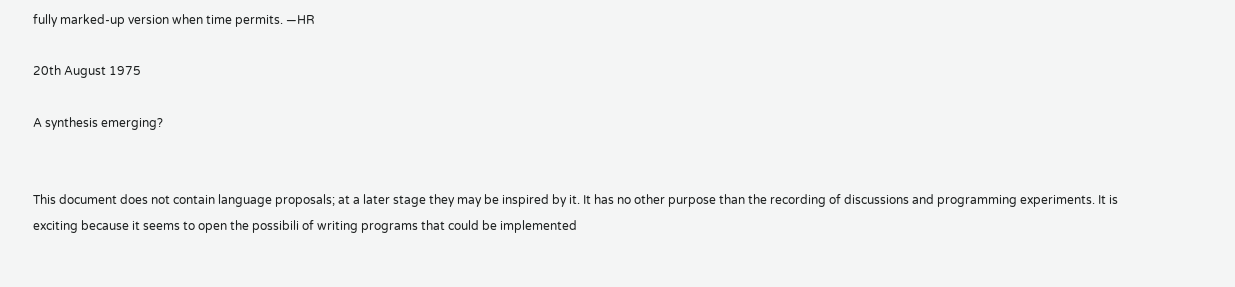fully marked-up version when time permits. —HR

20th August 1975

A synthesis emerging?


This document does not contain language proposals; at a later stage they may be inspired by it. It has no other purpose than the recording of discussions and programming experiments. It is exciting because it seems to open the possibili of writing programs that could be implemented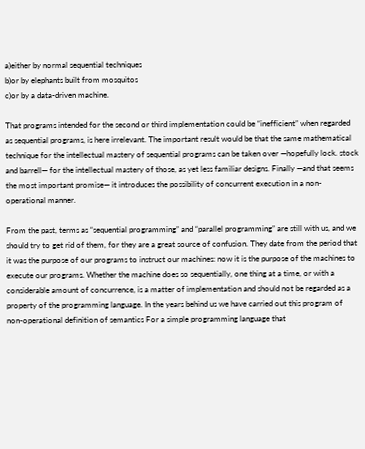a)either by normal sequential techniques
b)or by elephants built from mosquitos
c)or by a data-driven machine.

That programs intended for the second or third implementation could be “inefficient” when regarded as sequential programs, is here irrelevant. The important result would be that the same mathematical technique for the intellectual mastery of sequential programs can be taken over —hopefully lock. stock and barrell— for the intellectual mastery of those, as yet less familiar designs. Finally —and that seems the most important promise— it introduces the possibility of concurrent execution in a non-operational manner.

From the past, terms as “sequential programming” and “parallel programming” are still with us, and we should try to get rid of them, for they are a great source of confusion. They date from the period that it was the purpose of our programs to instruct our machines: now it is the purpose of the machines to execute our programs. Whether the machine does so sequentially, one thing at a time, or with a considerable amount of concurrence, is a matter of implementation and should not be regarded as a property of the programming language. In the years behind us we have carried out this program of non-operational definition of semantics For a simple programming language that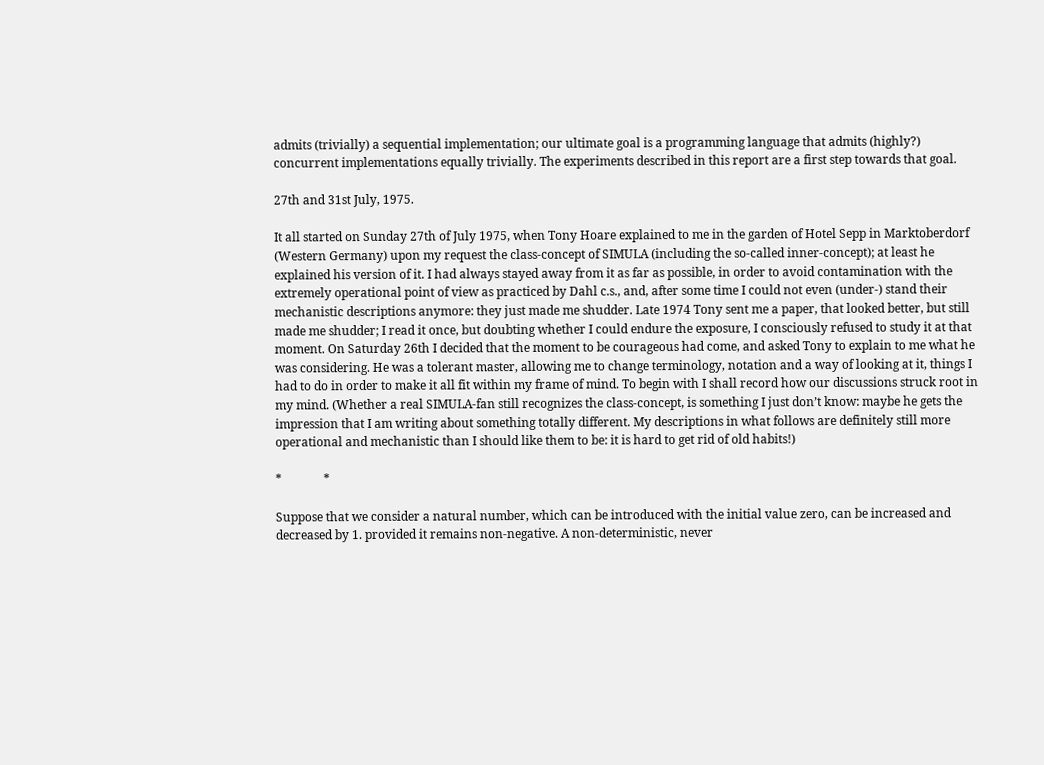admits (trivially) a sequential implementation; our ultimate goal is a programming language that admits (highly?) concurrent implementations equally trivially. The experiments described in this report are a first step towards that goal.

27th and 31st July, 1975.

It all started on Sunday 27th of July 1975, when Tony Hoare explained to me in the garden of Hotel Sepp in Marktoberdorf (Western Germany) upon my request the class-concept of SIMULA (including the so-called inner-concept); at least he explained his version of it. I had always stayed away from it as far as possible, in order to avoid contamination with the extremely operational point of view as practiced by Dahl c.s., and, after some time I could not even (under-) stand their mechanistic descriptions anymore: they just made me shudder. Late 1974 Tony sent me a paper, that looked better, but still made me shudder; I read it once, but doubting whether I could endure the exposure, I consciously refused to study it at that moment. On Saturday 26th I decided that the moment to be courageous had come, and asked Tony to explain to me what he was considering. He was a tolerant master, allowing me to change terminology, notation and a way of looking at it, things I had to do in order to make it all fit within my frame of mind. To begin with I shall record how our discussions struck root in my mind. (Whether a real SIMULA-fan still recognizes the class-concept, is something I just don’t know: maybe he gets the impression that I am writing about something totally different. My descriptions in what follows are definitely still more operational and mechanistic than I should like them to be: it is hard to get rid of old habits!)

*              *

Suppose that we consider a natural number, which can be introduced with the initial value zero, can be increased and decreased by 1. provided it remains non-negative. A non-deterministic, never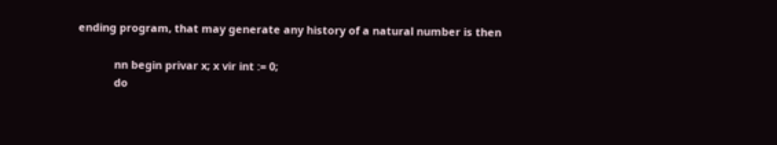ending program, that may generate any history of a natural number is then

            nn begin privar x; x vir int := 0;
            do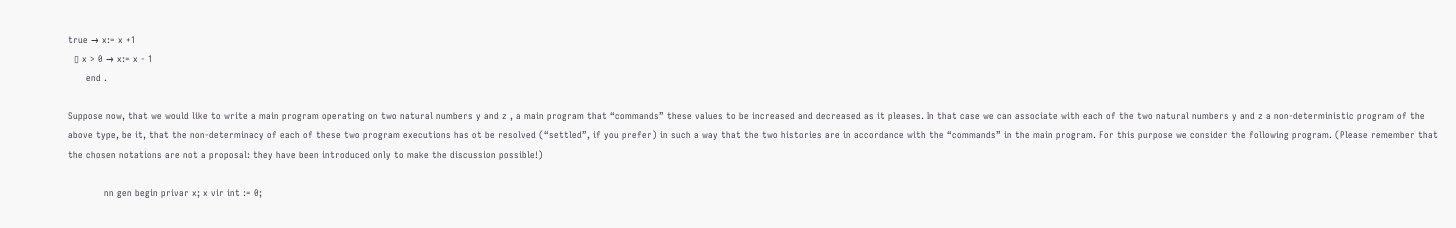true → x:= x +1
  ▯ x > 0 → x:= x - 1
      end .

Suppose now, that we would like to write a main program operating on two natural numbers y and z , a main program that “commands” these values to be increased and decreased as it pleases. In that case we can associate with each of the two natural numbers y and z a non-deterministic program of the above type, be it, that the non-determinacy of each of these two program executions has ot be resolved (“settled”, if you prefer) in such a way that the two histories are in accordance with the “commands” in the main program. For this purpose we consider the following program. (Please remember that the chosen notations are not a proposal: they have been introduced only to make the discussion possible!)

            nn gen begin privar x; x vir int := 0;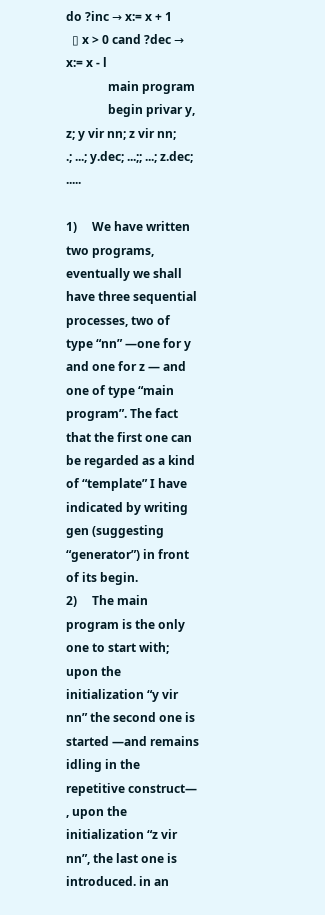do ?inc → x:= x + 1
  ▯ x > 0 cand ?dec → x:= x - l
              main program
              begin privar y, z; y vir nn; z vir nn;
.; ...; y.dec; ...;; ...; z.dec; .....

1)     We have written two programs, eventually we shall have three sequential processes, two of type “nn” —one for y and one for z — and one of type “main program”. The fact that the first one can be regarded as a kind of “template” I have indicated by writing gen (suggesting “generator”) in front of its begin.
2)     The main program is the only one to start with; upon the initialization “y vir nn” the second one is started —and remains idling in the repetitive construct— , upon the initialization “z vir nn”, the last one is introduced. in an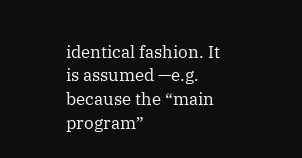identical fashion. It is assumed —e.g. because the “main program”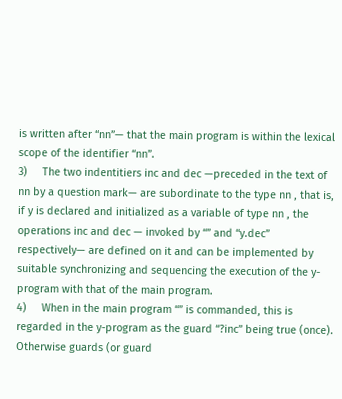is written after “nn”— that the main program is within the lexical scope of the identifier “nn”.
3)     The two indentitiers inc and dec —preceded in the text of nn by a question mark— are subordinate to the type nn , that is, if y is declared and initialized as a variable of type nn , the operations inc and dec — invoked by “” and “y.dec” respectively— are defined on it and can be implemented by suitable synchronizing and sequencing the execution of the y-program with that of the main program.
4)     When in the main program “” is commanded, this is regarded in the y-program as the guard “?inc” being true (once). Otherwise guards (or guard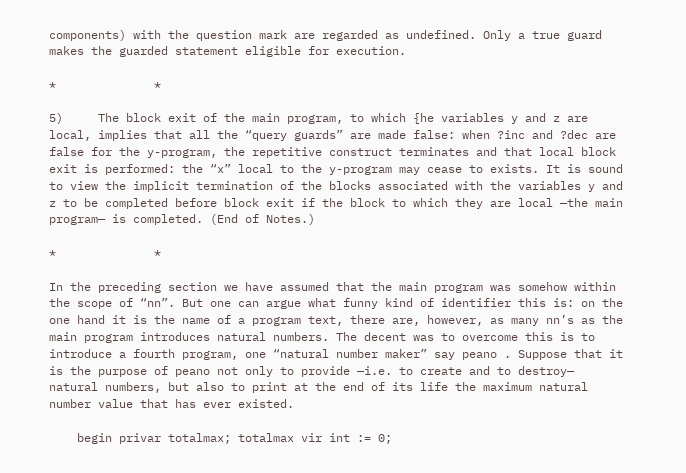components) with the question mark are regarded as undefined. Only a true guard makes the guarded statement eligible for execution.

*              *

5)     The block exit of the main program, to which {he variables y and z are local, implies that all the “query guards” are made false: when ?inc and ?dec are false for the y-program, the repetitive construct terminates and that local block exit is performed: the “x” local to the y-program may cease to exists. It is sound to view the implicit termination of the blocks associated with the variables y and z to be completed before block exit if the block to which they are local —the main program— is completed. (End of Notes.)

*              *

In the preceding section we have assumed that the main program was somehow within the scope of “nn”. But one can argue what funny kind of identifier this is: on the one hand it is the name of a program text, there are, however, as many nn’s as the main program introduces natural numbers. The decent was to overcome this is to introduce a fourth program, one “natural number maker” say peano . Suppose that it is the purpose of peano not only to provide —i.e. to create and to destroy— natural numbers, but also to print at the end of its life the maximum natural number value that has ever existed.

    begin privar totalmax; totalmax vir int := 0;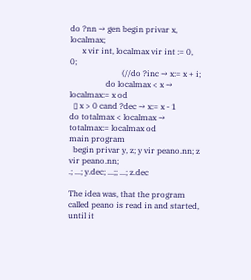do ?nn → gen begin privar x, localmax;
      x vir int, localmax vir int := 0, 0;
                          (//do ?inc → x:= x + i;
                  do localmax < x → localmax:= x od
  ▯ x > 0 cand ?dec → x:= x - 1
do totalmax < localmax → totalmax:= localmax od
main program
  begin privar y, z; y vir peano.nn; z vir peano.nn;
.; ...; y.dec; ...;; ...; z.dec

The idea was, that the program called peano is read in and started, until it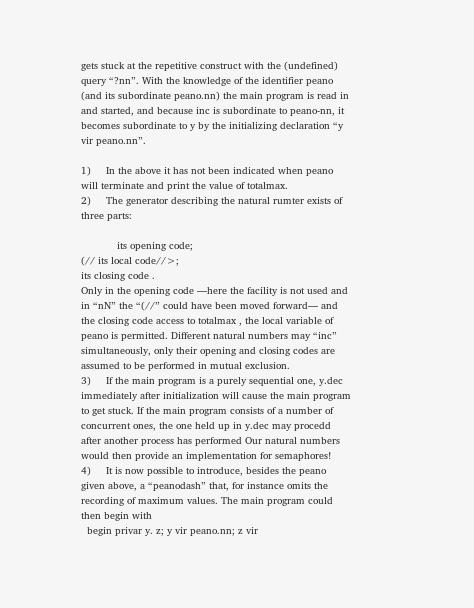gets stuck at the repetitive construct with the (undefined) query “?nn”. With the knowledge of the identifier peano (and its subordinate peano.nn) the main program is read in and started, and because inc is subordinate to peano-nn, it becomes subordinate to y by the initializing declaration “y vir peano.nn”.

1)     In the above it has not been indicated when peano will terminate and print the value of totalmax.
2)     The generator describing the natural rumter exists of three parts:

            its opening code;
(// its local code//>;
its closing code .
Only in the opening code —here the facility is not used and in “nN” the “(//” could have been moved forward— and the closing code access to totalmax , the local variable of peano is permitted. Different natural numbers may “inc” simultaneously, only their opening and closing codes are assumed to be performed in mutual exclusion.
3)     If the main program is a purely sequential one, y.dec immediately after initialization will cause the main program to get stuck. If the main program consists of a number of concurrent ones, the one held up in y.dec may procedd after another process has performed Our natural numbers would then provide an implementation for semaphores!
4)     It is now possible to introduce, besides the peano given above, a “peanodash” that, for instance omits the recording of maximum values. The main program could then begin with
  begin privar y. z; y vir peano.nn; z vir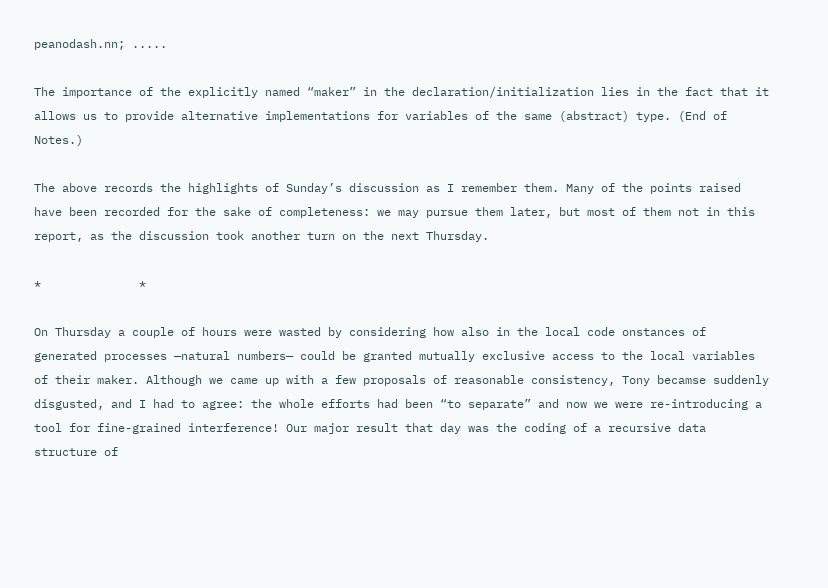peanodash.nn; .....

The importance of the explicitly named “maker” in the declaration/initialization lies in the fact that it allows us to provide alternative implementations for variables of the same (abstract) type. (End of Notes.)

The above records the highlights of Sunday’s discussion as I remember them. Many of the points raised have been recorded for the sake of completeness: we may pursue them later, but most of them not in this report, as the discussion took another turn on the next Thursday.

*              *

On Thursday a couple of hours were wasted by considering how also in the local code onstances of generated processes —natural numbers— could be granted mutually exclusive access to the local variables of their maker. Although we came up with a few proposals of reasonable consistency, Tony becamse suddenly disgusted, and I had to agree: the whole efforts had been “to separate” and now we were re-introducing a tool for fine-grained interference! Our major result that day was the coding of a recursive data structure of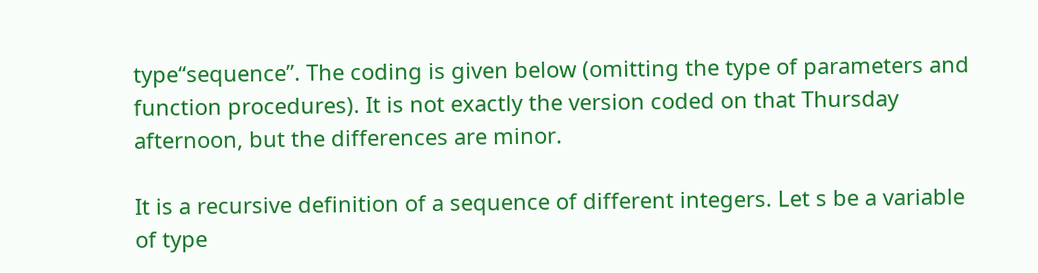type“sequence”. The coding is given below (omitting the type of parameters and function procedures). It is not exactly the version coded on that Thursday afternoon, but the differences are minor.

It is a recursive definition of a sequence of different integers. Let s be a variable of type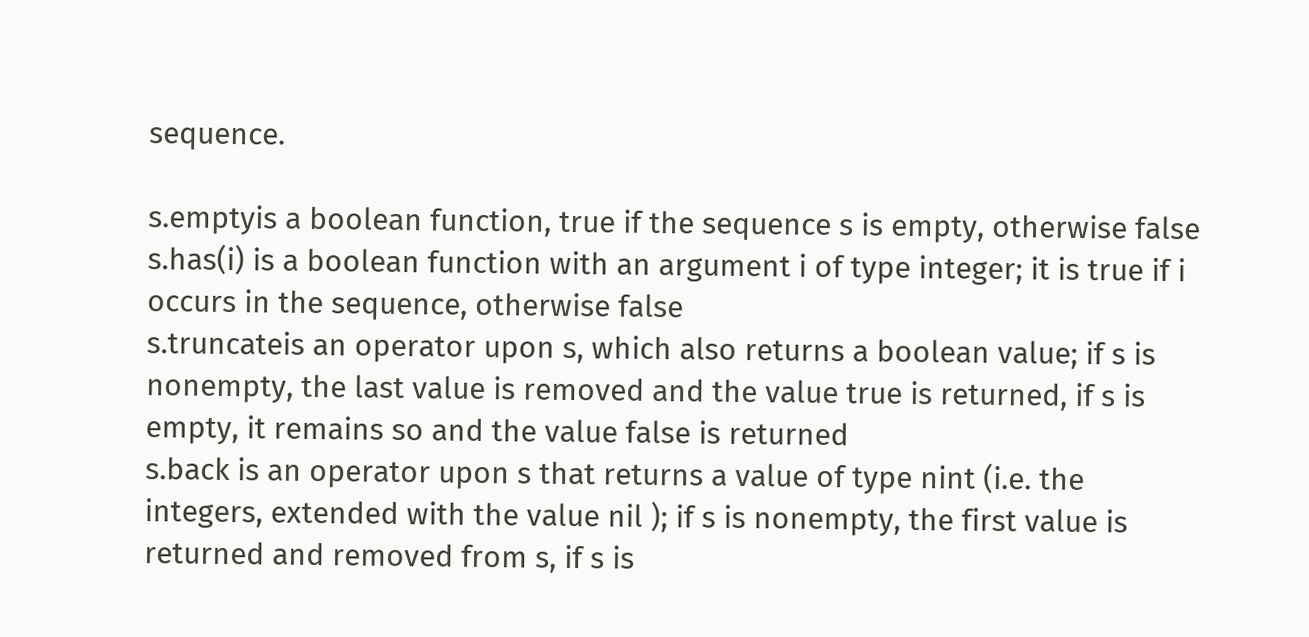sequence.

s.emptyis a boolean function, true if the sequence s is empty, otherwise false
s.has(i) is a boolean function with an argument i of type integer; it is true if i occurs in the sequence, otherwise false
s.truncateis an operator upon s, which also returns a boolean value; if s is nonempty, the last value is removed and the value true is returned, if s is empty, it remains so and the value false is returned
s.back is an operator upon s that returns a value of type nint (i.e. the integers, extended with the value nil ); if s is nonempty, the first value is returned and removed from s, if s is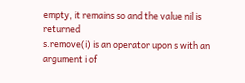empty, it remains so and the value nil is returned
s.remove(i) is an operator upon s with an argument i of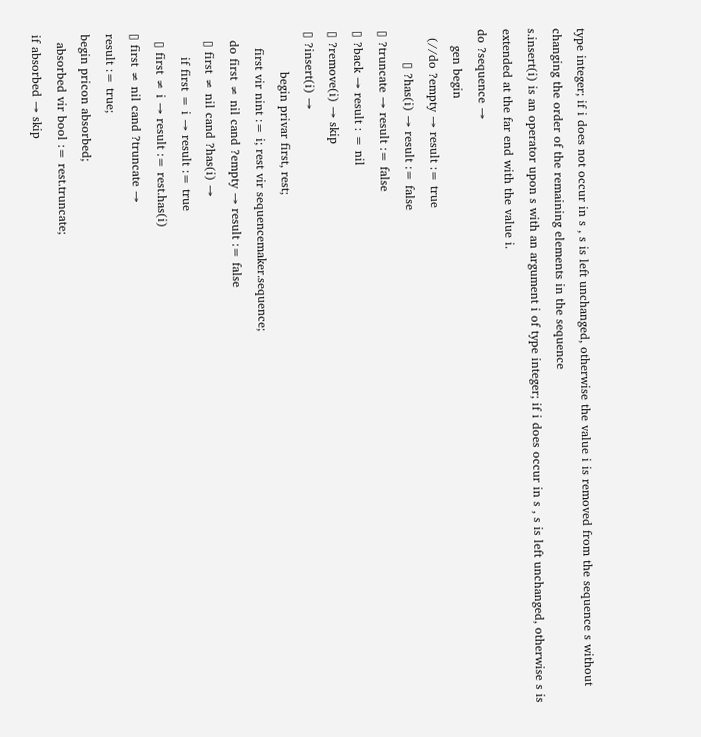type integer; if i does not occur in s , s is left unchanged, otherwise the value i is removed from the sequence s without changing the order of the remaining elements in the sequence
s.insert(i) is an operator upon s with an argument i of type integer; if i does occur in s , s is left unchanged, otherwise s is extended at the far end with the value i.
do ?sequence →
    gen begin
  (//do ?empty → result := true
        ▯ ?has(i) → result := false
▯ ?truncate → result := false
▯ ?back → result : = nil
▯ ?remove(i) → skip
▯ ?insert(i) →
          begin privar first, rest;
    first vir nint := i; rest vir sequencemaker.sequence;
  do first ≠ nil cand ?empty → result := false
  ▯ first ≠ nil cand ?has(i) →
      if first = i → result := true
  ▯ first ≠ i → result := rest.has(i)
▯ first ≠ nil cand ?truncate →
result := true;
begin pricon absorbed;
  absorbed vir bool := rest.truncate;
if absorbed → skip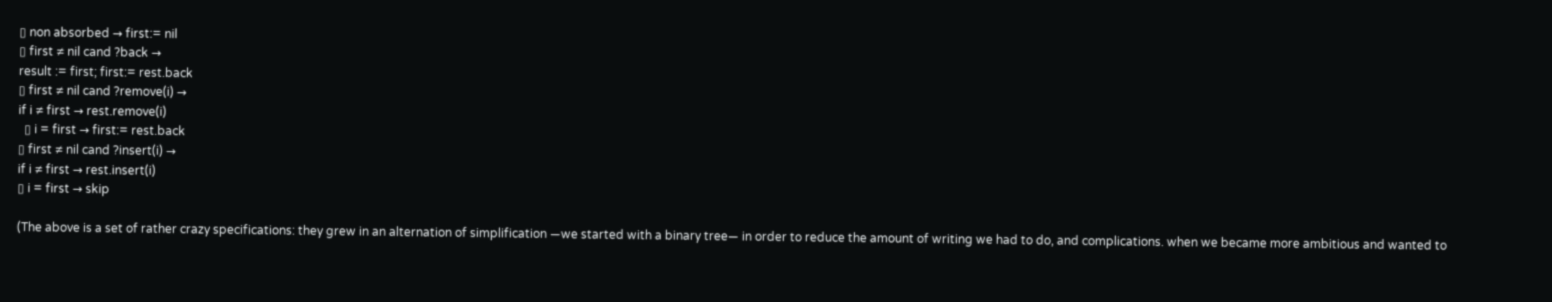▯ non absorbed → first:= nil
▯ first ≠ nil cand ?back →
result := first; first:= rest.back
▯ first ≠ nil cand ?remove(i) →
if i ≠ first → rest.remove(i)
  ▯ i = first → first:= rest.back
▯ first ≠ nil cand ?insert(i) →
if i ≠ first → rest.insert(i)
▯ i = first → skip

(The above is a set of rather crazy specifications: they grew in an alternation of simplification —we started with a binary tree— in order to reduce the amount of writing we had to do, and complications. when we became more ambitious and wanted to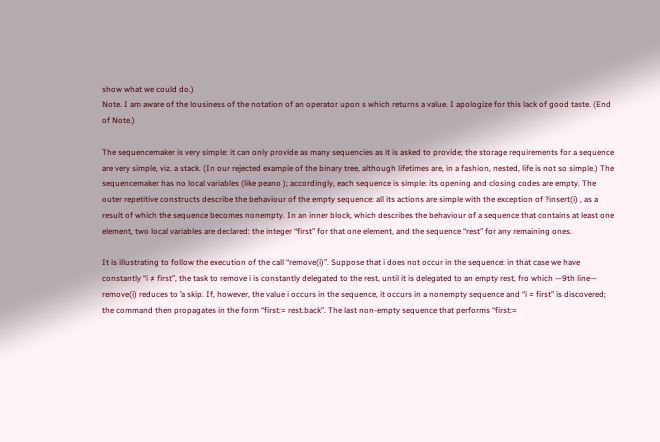show what we could do.)
Note. I am aware of the lousiness of the notation of an operator upon s which returns a value. I apologize for this lack of good taste. (End of Note.)

The sequencemaker is very simple: it can only provide as many sequencies as it is asked to provide; the storage requirements for a sequence are very simple, viz. a stack. (In our rejected example of the binary tree, although lifetimes are, in a fashion, nested, life is not so simple.) The sequencemaker has no local variables (like peano ); accordingly, each sequence is simple: its opening and closing codes are empty. The outer repetitive constructs describe the behaviour of the empty sequence: all its actions are simple with the exception of ?insert(i) , as a result of which the sequence becomes nonempty. In an inner block, which describes the behaviour of a sequence that contains at least one element, two local variables are declared: the integer “first” for that one element, and the sequence “rest” for any remaining ones.

It is illustrating to follow the execution of the call “remove(i)”. Suppose that i does not occur in the sequence: in that case we have constantly “i ≠ first”, the task to remove i is constantly delegated to the rest, until it is delegated to an empty rest, fro which —9th line— remove(i) reduces to ’a skip. If, however, the value i occurs in the sequence, it occurs in a nonempty sequence and “i = first” is discovered; the command then propagates in the form “first:= rest.back”. The last non-empty sequence that performs “first:=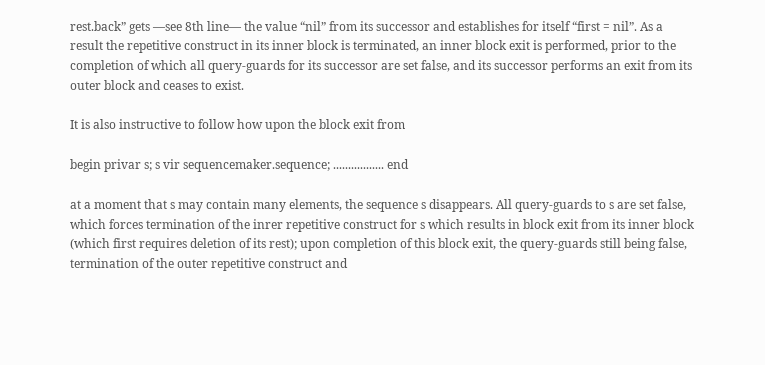rest.back” gets —see 8th line— the value “nil” from its successor and establishes for itself “first = nil”. As a result the repetitive construct in its inner block is terminated, an inner block exit is performed, prior to the completion of which all query-guards for its successor are set false, and its successor performs an exit from its outer block and ceases to exist.

It is also instructive to follow how upon the block exit from

begin privar s; s vir sequencemaker.sequence; ................. end

at a moment that s may contain many elements, the sequence s disappears. All query-guards to s are set false, which forces termination of the inrer repetitive construct for s which results in block exit from its inner block (which first requires deletion of its rest); upon completion of this block exit, the query-guards still being false, termination of the outer repetitive construct and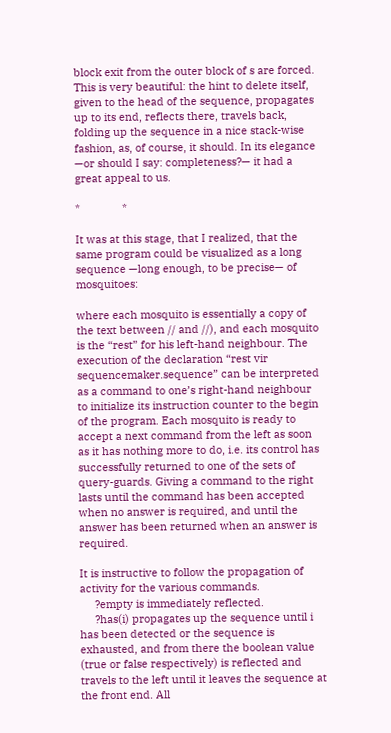block exit from the outer block of s are forced. This is very beautiful: the hint to delete itself, given to the head of the sequence, propagates up to its end, reflects there, travels back, folding up the sequence in a nice stack-wise fashion, as, of course, it should. In its elegance —or should I say: completeness?— it had a great appeal to us.

*              *

It was at this stage, that I realized, that the same program could be visualized as a long sequence —long enough, to be precise— of mosquitoes:

where each mosquito is essentially a copy of the text between // and //), and each mosquito is the “rest” for his left-hand neighbour. The execution of the declaration “rest vir sequencemaker.sequence” can be interpreted as a command to one’s right-hand neighbour to initialize its instruction counter to the begin of the program. Each mosquito is ready to accept a next command from the left as soon as it has nothing more to do, i.e. its control has successfully returned to one of the sets of query-guards. Giving a command to the right lasts until the command has been accepted when no answer is required, and until the answer has been returned when an answer is required.

It is instructive to follow the propagation of activity for the various commands.
     ?empty is immediately reflected.
     ?has(i) propagates up the sequence until i has been detected or the sequence is exhausted, and from there the boolean value (true or false respectively) is reflected and travels to the left until it leaves the sequence at the front end. All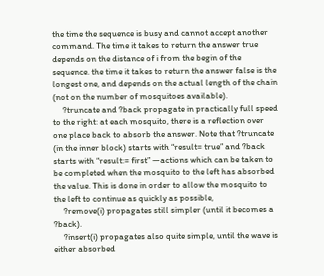the time the sequence is busy and cannot accept another command. The time it takes to return the answer true depends on the distance of i from the begin of the sequence. the time it takes to return the answer false is the longest one, and depends on the actual length of the chain (not on the number of mosquitoes available).
     ?truncate and ?back propagate in practically full speed to the right: at each mosquito, there is a reflection over one place back to absorb the answer. Note that ?truncate (in the inner block) starts with “result= true” and ?back starts with “result:= first” —actions which can be taken to be completed when the mosquito to the left has absorbed the value. This is done in order to allow the mosquito to the left to continue as quickly as possible,
     ?remove(i) propagates still simpler (until it becomes a ?back).
     ?insert(i) propagates also quite simple, until the wave is either absorbed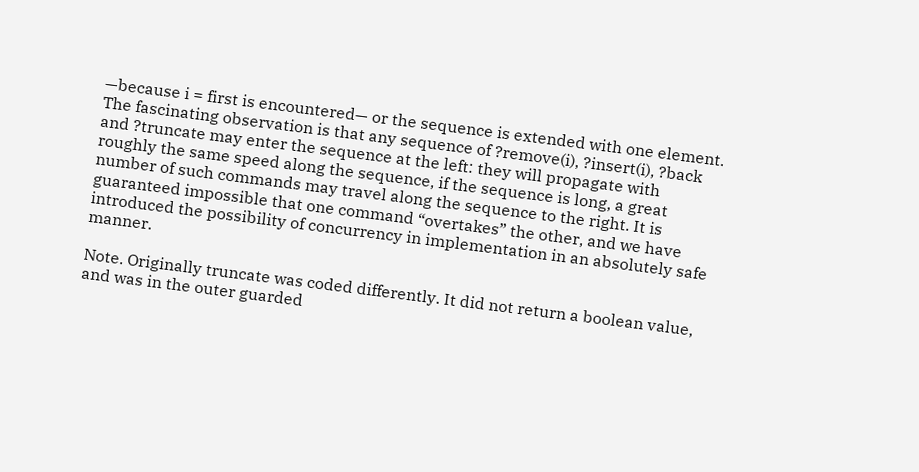—because i = first is encountered— or the sequence is extended with one element. The fascinating observation is that any sequence of ?remove(i), ?insert(i), ?back and ?truncate may enter the sequence at the left: they will propagate with roughly the same speed along the sequence, if the sequence is long, a great number of such commands may travel along the sequence to the right. It is guaranteed impossible that one command “overtakes” the other, and we have introduced the possibility of concurrency in implementation in an absolutely safe manner.

Note. Originally truncate was coded differently. It did not return a boolean value, and was in the outer guarded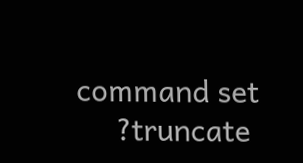command set
     ?truncate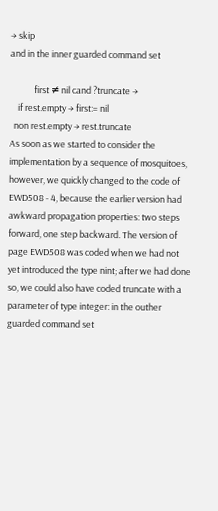→ skip
and in the inner guarded command set

            first ≠ nil cand ?truncate →
    if rest.empty → first:= nil
  non rest.empty → rest.truncate
As soon as we started to consider the implementation by a sequence of mosquitoes, however, we quickly changed to the code of EWD508 - 4, because the earlier version had awkward propagation properties: two steps forward, one step backward. The version of page EWD508 was coded when we had not yet introduced the type nint; after we had done so, we could also have coded truncate with a parameter of type integer: in the outher guarded command set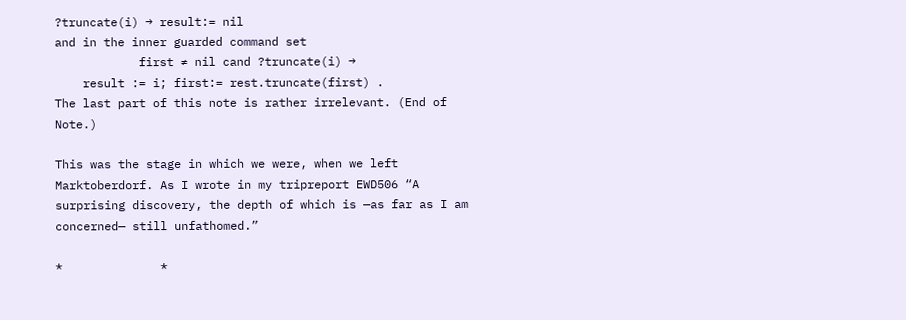?truncate(i) → result:= nil
and in the inner guarded command set
            first ≠ nil cand ?truncate(i) →
    result := i; first:= rest.truncate(first) .
The last part of this note is rather irrelevant. (End of Note.)

This was the stage in which we were, when we left Marktoberdorf. As I wrote in my tripreport EWD506 “A surprising discovery, the depth of which is —as far as I am concerned— still unfathomed.”

*              *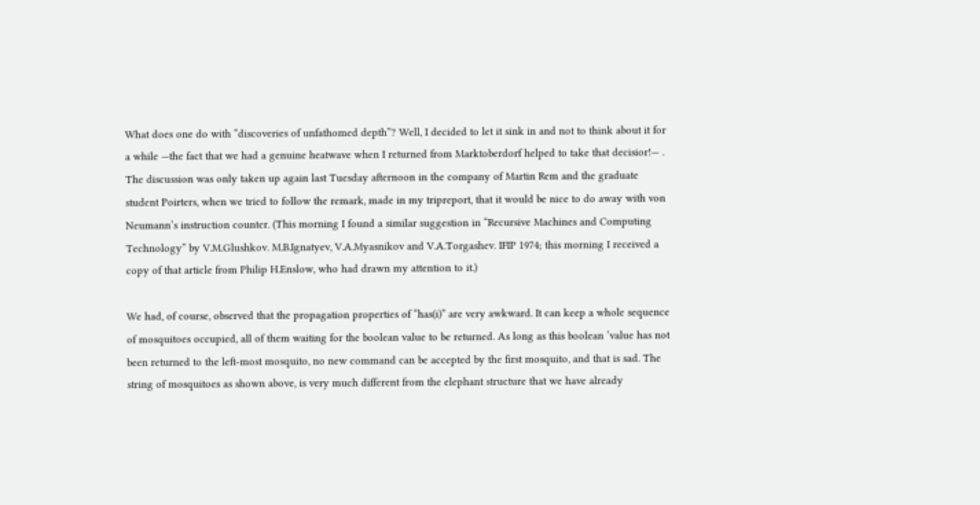What does one do with “discoveries of unfathomed depth”? Well, I decided to let it sink in and not to think about it for a while —the fact that we had a genuine heatwave when I returned from Marktoberdorf helped to take that decisior!— . The discussion was only taken up again last Tuesday afternoon in the company of Martin Rem and the graduate student Poirters, when we tried to follow the remark, made in my tripreport, that it would be nice to do away with von Neumann’s instruction counter. (This morning I found a similar suggestion in “Recursive Machines and Computing Technology” by V.M.Glushkov. M.B.Ignatyev, V.A.Myasnikov and V.A.Torgashev. IFIP 1974; this morning I received a copy of that article from Philip H.Enslow, who had drawn my attention to it.)

We had, of course, observed that the propagation properties of “has(i)” are very awkward. It can keep a whole sequence of mosquitoes occupied, all of them waiting for the boolean value to be returned. As long as this boolean ’value has not been returned to the left-most mosquito, no new command can be accepted by the first mosquito, and that is sad. The string of mosquitoes as shown above, is very much different from the elephant structure that we have already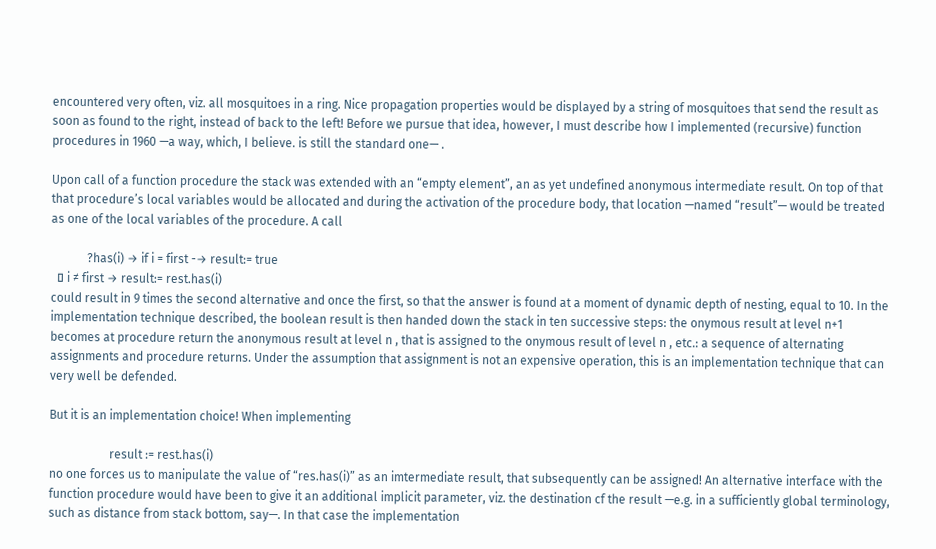encountered very often, viz. all mosquitoes in a ring. Nice propagation properties would be displayed by a string of mosquitoes that send the result as soon as found to the right, instead of back to the left! Before we pursue that idea, however, I must describe how I implemented (recursive) function procedures in 1960 —a way, which, I believe. is still the standard one— .

Upon call of a function procedure the stack was extended with an “empty element”, an as yet undefined anonymous intermediate result. On top of that that procedure’s local variables would be allocated and during the activation of the procedure body, that location —named “result”— would be treated as one of the local variables of the procedure. A call

            ?has(i) → if i = first -→ result:= true
  ▯ i ≠ first → result:= rest.has(i)
could result in 9 times the second alternative and once the first, so that the answer is found at a moment of dynamic depth of nesting, equal to 10. In the implementation technique described, the boolean result is then handed down the stack in ten successive steps: the onymous result at level n+1 becomes at procedure return the anonymous result at level n , that is assigned to the onymous result of level n , etc.: a sequence of alternating assignments and procedure returns. Under the assumption that assignment is not an expensive operation, this is an implementation technique that can very well be defended.

But it is an implementation choice! When implementing

                    result := rest.has(i)
no one forces us to manipulate the value of “res.has(i)” as an imtermediate result, that subsequently can be assigned! An alternative interface with the function procedure would have been to give it an additional implicit parameter, viz. the destination cf the result —e.g. in a sufficiently global terminology, such as distance from stack bottom, say—. In that case the implementation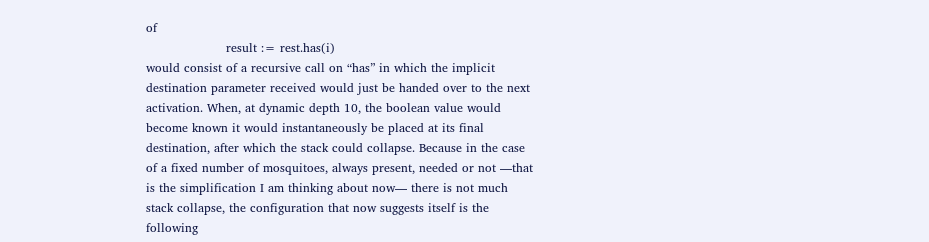of
                    result := rest.has(i)
would consist of a recursive call on “has” in which the implicit destination parameter received would just be handed over to the next activation. When, at dynamic depth 10, the boolean value would become known it would instantaneously be placed at its final destination, after which the stack could collapse. Because in the case of a fixed number of mosquitoes, always present, needed or not —that is the simplification I am thinking about now— there is not much stack collapse, the configuration that now suggests itself is the following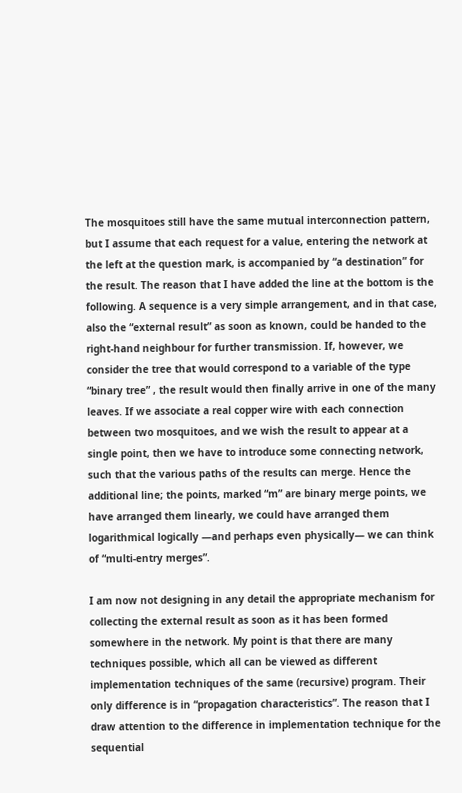The mosquitoes still have the same mutual interconnection pattern, but I assume that each request for a value, entering the network at the left at the question mark, is accompanied by “a destination” for the result. The reason that I have added the line at the bottom is the following. A sequence is a very simple arrangement, and in that case, also the “external result” as soon as known, could be handed to the right-hand neighbour for further transmission. If, however, we consider the tree that would correspond to a variable of the type “binary tree” , the result would then finally arrive in one of the many leaves. If we associate a real copper wire with each connection between two mosquitoes, and we wish the result to appear at a single point, then we have to introduce some connecting network, such that the various paths of the results can merge. Hence the additional line; the points, marked “m” are binary merge points, we have arranged them linearly, we could have arranged them logarithmical logically —and perhaps even physically— we can think of “multi-entry merges”.

I am now not designing in any detail the appropriate mechanism for collecting the external result as soon as it has been formed somewhere in the network. My point is that there are many techniques possible, which all can be viewed as different implementation techniques of the same (recursive) program. Their only difference is in “propagation characteristics”. The reason that I draw attention to the difference in implementation technique for the sequential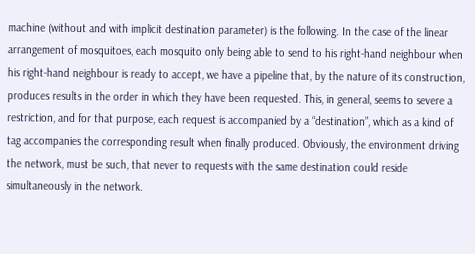machine (without and with implicit destination parameter) is the following. In the case of the linear arrangement of mosquitoes, each mosquito only being able to send to his right-hand neighbour when his right-hand neighbour is ready to accept, we have a pipeline that, by the nature of its construction, produces results in the order in which they have been requested. This, in general, seems to severe a restriction, and for that purpose, each request is accompanied by a “destination”, which as a kind of tag accompanies the corresponding result when finally produced. Obviously, the environment driving the network, must be such, that never to requests with the same destination could reside simultaneously in the network.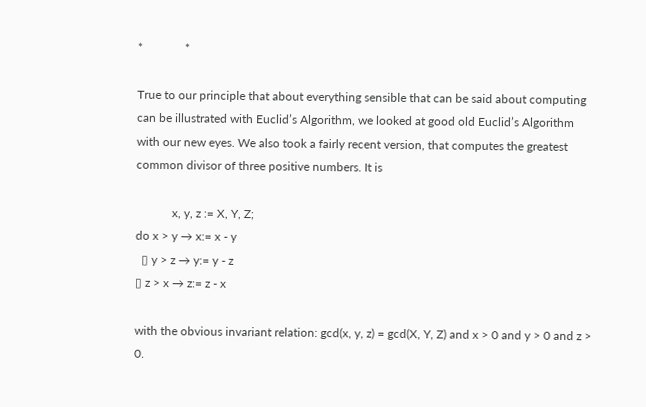*              *

True to our principle that about everything sensible that can be said about computing can be illustrated with Euclid’s Algorithm, we looked at good old Euclid’s Algorithm with our new eyes. We also took a fairly recent version, that computes the greatest common divisor of three positive numbers. It is

            x, y, z := X, Y, Z;
do x > y → x:= x - y
  ▯ y > z → y:= y - z
▯ z > x → z:= z - x

with the obvious invariant relation: gcd(x, y, z) = gcd(X, Y, Z) and x > 0 and y > 0 and z > 0.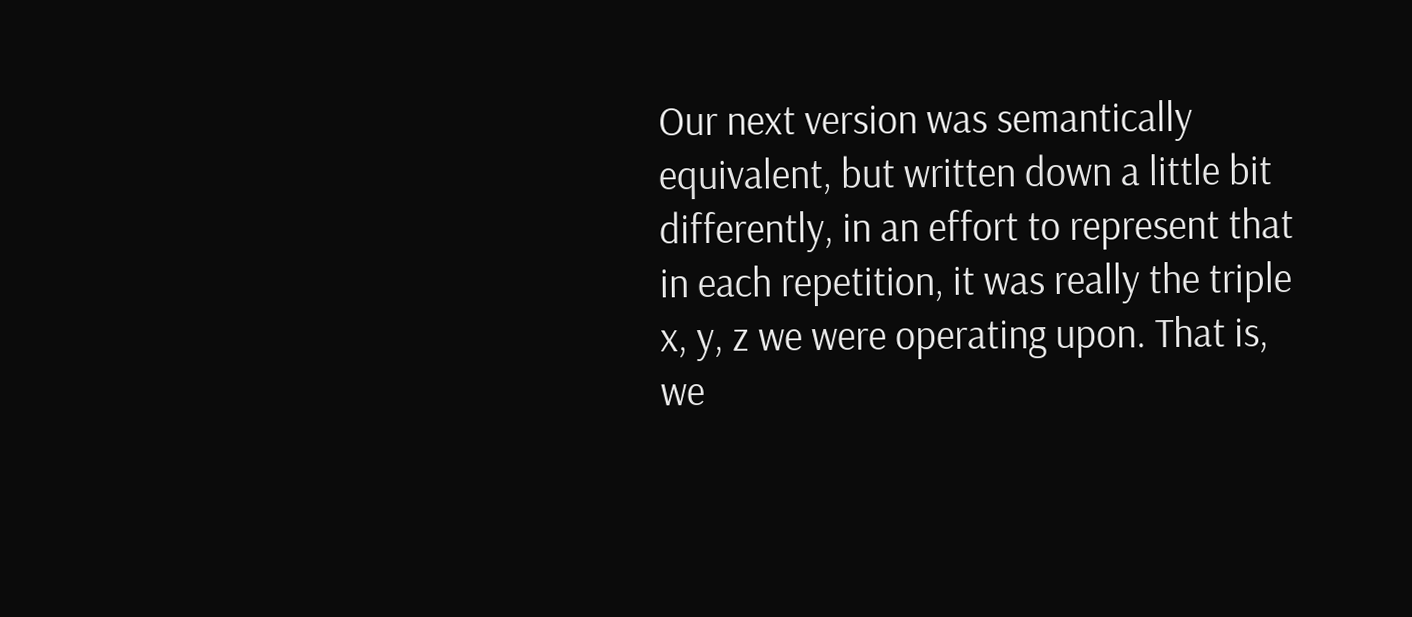Our next version was semantically equivalent, but written down a little bit differently, in an effort to represent that in each repetition, it was really the triple x, y, z we were operating upon. That is, we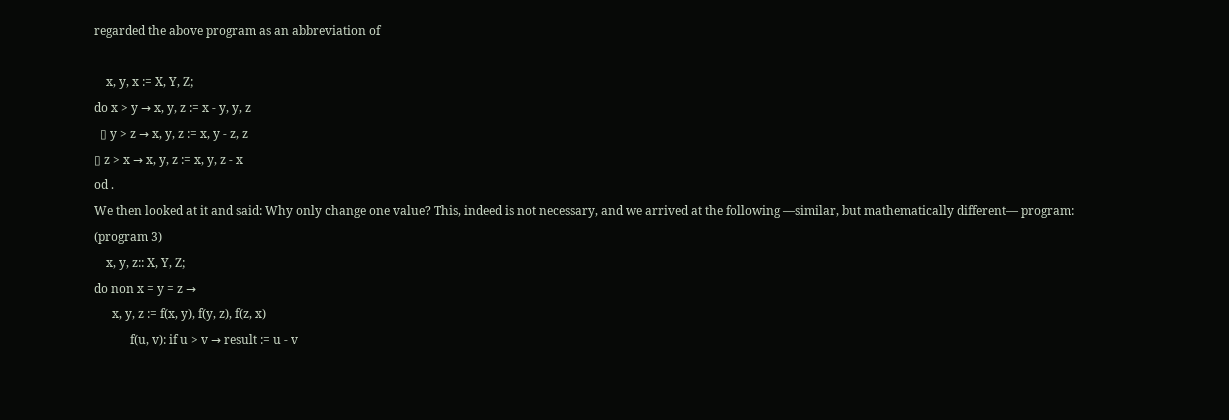regarded the above program as an abbreviation of

    x, y, x := X, Y, Z;
do x > y → x, y, z := x - y, y, z
  ▯ y > z → x, y, z := x, y - z, z
▯ z > x → x, y, z := x, y, z - x
od .
We then looked at it and said: Why only change one value? This, indeed is not necessary, and we arrived at the following —similar, but mathematically different— program:
(program 3)
    x, y, z:: X, Y, Z;
do non x = y = z →
      x, y, z := f(x, y), f(y, z), f(z, x)
            f(u, v): if u > v → result := u - v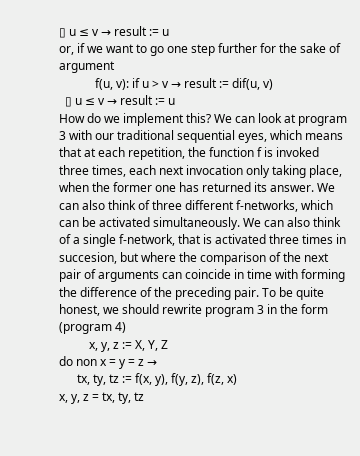▯ u ≤ v → result := u
or, if we want to go one step further for the sake of argument
            f(u, v): if u > v → result := dif(u, v)
  ▯ u ≤ v → result := u
How do we implement this? We can look at program 3 with our traditional sequential eyes, which means that at each repetition, the function f is invoked three times, each next invocation only taking place, when the former one has returned its answer. We can also think of three different f-networks, which can be activated simultaneously. We can also think of a single f-network, that is activated three times in succesion, but where the comparison of the next pair of arguments can coincide in time with forming the difference of the preceding pair. To be quite honest, we should rewrite program 3 in the form
(program 4)
          x, y, z := X, Y, Z
do non x = y = z →
      tx, ty, tz := f(x, y), f(y, z), f(z, x)
x, y, z = tx, ty, tz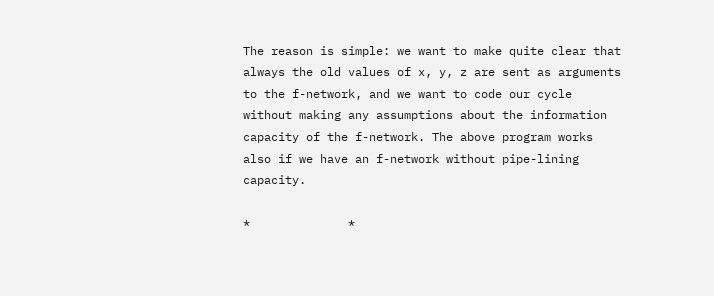The reason is simple: we want to make quite clear that always the old values of x, y, z are sent as arguments to the f-network, and we want to code our cycle without making any assumptions about the information capacity of the f-network. The above program works also if we have an f-network without pipe-lining capacity.

*              *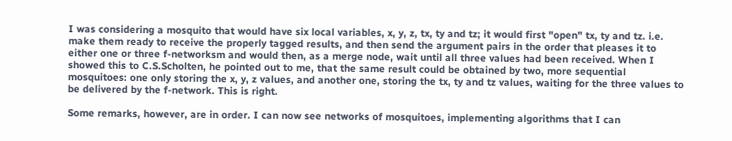I was considering a mosquito that would have six local variables, x, y, z, tx, ty and tz; it would first "open" tx, ty and tz. i.e. make them ready to receive the properly tagged results, and then send the argument pairs in the order that pleases it to either one or three f-networksm and would then, as a merge node, wait until all three values had been received. When I showed this to C.S.Scholten, he pointed out to me, that the same result could be obtained by two, more sequential mosquitoes: one only storing the x, y, z values, and another one, storing the tx, ty and tz values, waiting for the three values to be delivered by the f-network. This is right.

Some remarks, however, are in order. I can now see networks of mosquitoes, implementing algorithms that I can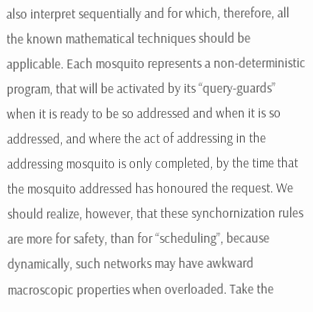also interpret sequentially and for which, therefore, all the known mathematical techniques should be applicable. Each mosquito represents a non-deterministic program, that will be activated by its “query-guards” when it is ready to be so addressed and when it is so addressed, and where the act of addressing in the addressing mosquito is only completed, by the time that the mosquito addressed has honoured the request. We should realize, however, that these synchornization rules are more for safety, than for “scheduling”, because dynamically, such networks may have awkward macroscopic properties when overloaded. Take the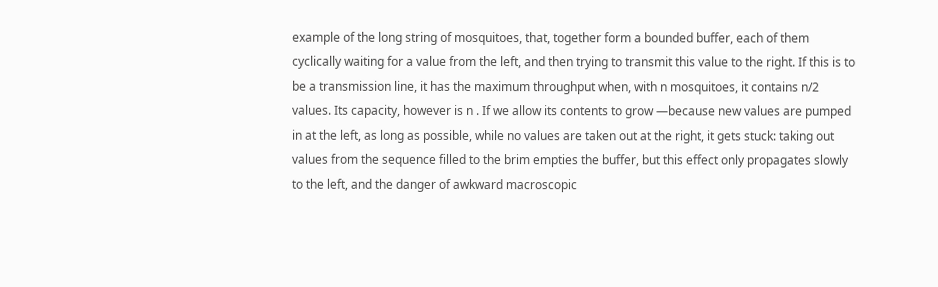example of the long string of mosquitoes, that, together form a bounded buffer, each of them cyclically waiting for a value from the left, and then trying to transmit this value to the right. If this is to be a transmission line, it has the maximum throughput when, with n mosquitoes, it contains n/2 values. Its capacity, however is n . If we allow its contents to grow —because new values are pumped in at the left, as long as possible, while no values are taken out at the right, it gets stuck: taking out values from the sequence filled to the brim empties the buffer, but this effect only propagates slowly to the left, and the danger of awkward macroscopic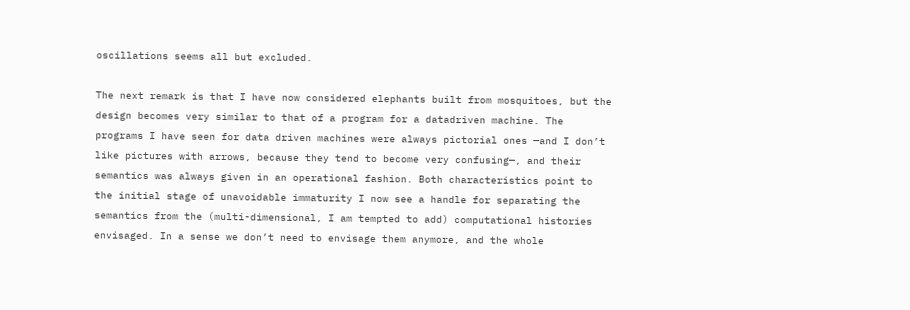oscillations seems all but excluded.

The next remark is that I have now considered elephants built from mosquitoes, but the design becomes very similar to that of a program for a datadriven machine. The programs I have seen for data driven machines were always pictorial ones —and I don’t like pictures with arrows, because they tend to become very confusing—, and their semantics was always given in an operational fashion. Both characteristics point to the initial stage of unavoidable immaturity I now see a handle for separating the semantics from the (multi-dimensional, I am tempted to add) computational histories envisaged. In a sense we don’t need to envisage them anymore, and the whole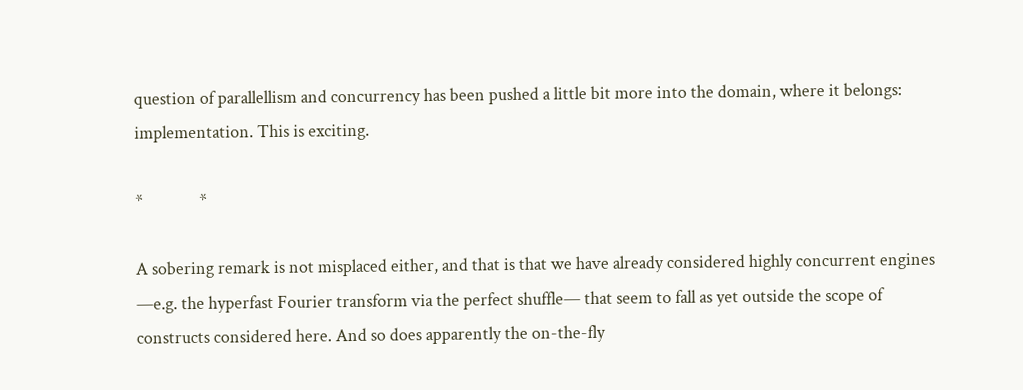question of parallellism and concurrency has been pushed a little bit more into the domain, where it belongs: implementation. This is exciting.

*              *

A sobering remark is not misplaced either, and that is that we have already considered highly concurrent engines —e.g. the hyperfast Fourier transform via the perfect shuffle— that seem to fall as yet outside the scope of constructs considered here. And so does apparently the on-the-fly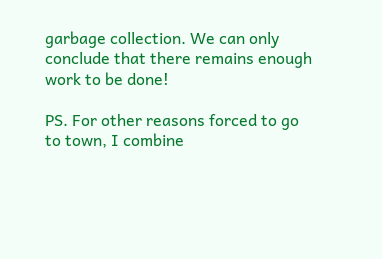garbage collection. We can only conclude that there remains enough work to be done!

PS. For other reasons forced to go to town, I combine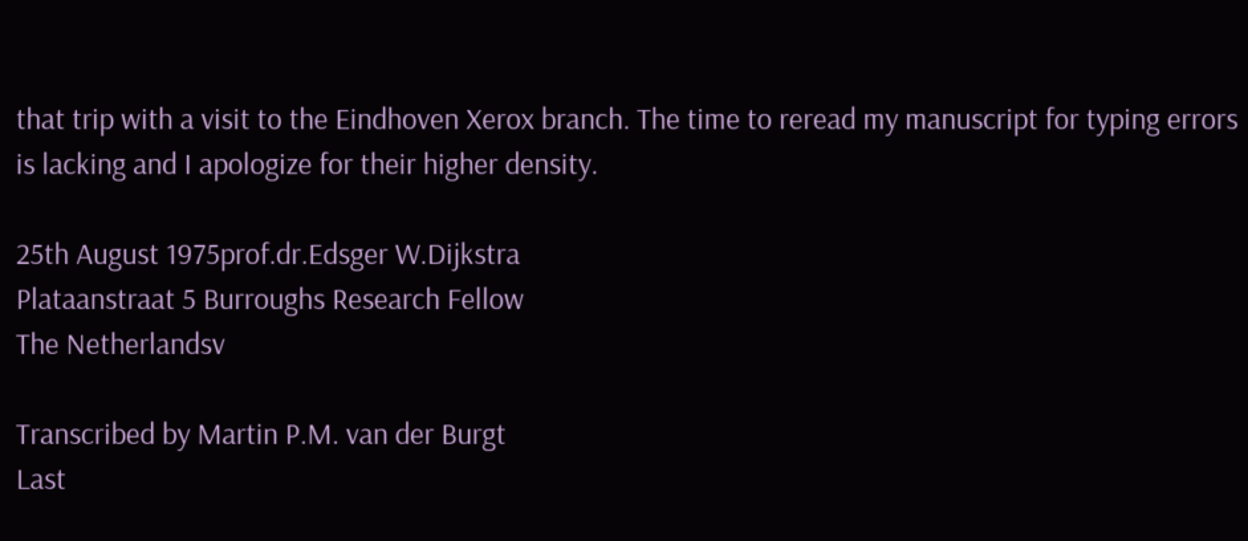that trip with a visit to the Eindhoven Xerox branch. The time to reread my manuscript for typing errors is lacking and I apologize for their higher density.

25th August 1975prof.dr.Edsger W.Dijkstra
Plataanstraat 5 Burroughs Research Fellow
The Netherlandsv

Transcribed by Martin P.M. van der Burgt
Last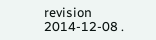revision 2014-12-08 .